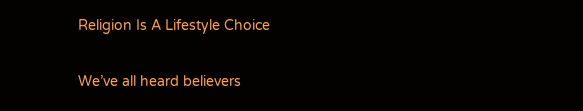Religion Is A Lifestyle Choice

We’ve all heard believers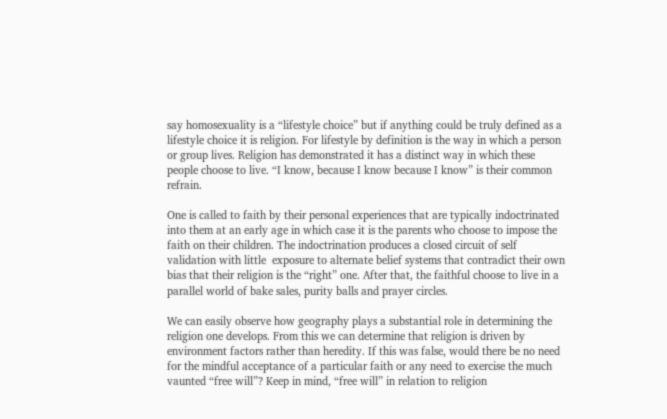say homosexuality is a “lifestyle choice” but if anything could be truly defined as a lifestyle choice it is religion. For lifestyle by definition is the way in which a person or group lives. Religion has demonstrated it has a distinct way in which these people choose to live. “I know, because I know because I know” is their common refrain.

One is called to faith by their personal experiences that are typically indoctrinated into them at an early age in which case it is the parents who choose to impose the faith on their children. The indoctrination produces a closed circuit of self validation with little  exposure to alternate belief systems that contradict their own bias that their religion is the “right” one. After that, the faithful choose to live in a parallel world of bake sales, purity balls and prayer circles.

We can easily observe how geography plays a substantial role in determining the religion one develops. From this we can determine that religion is driven by environment factors rather than heredity. If this was false, would there be no need for the mindful acceptance of a particular faith or any need to exercise the much vaunted “free will”? Keep in mind, “free will” in relation to religion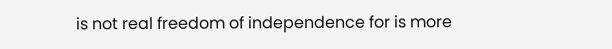is not real freedom of independence for is more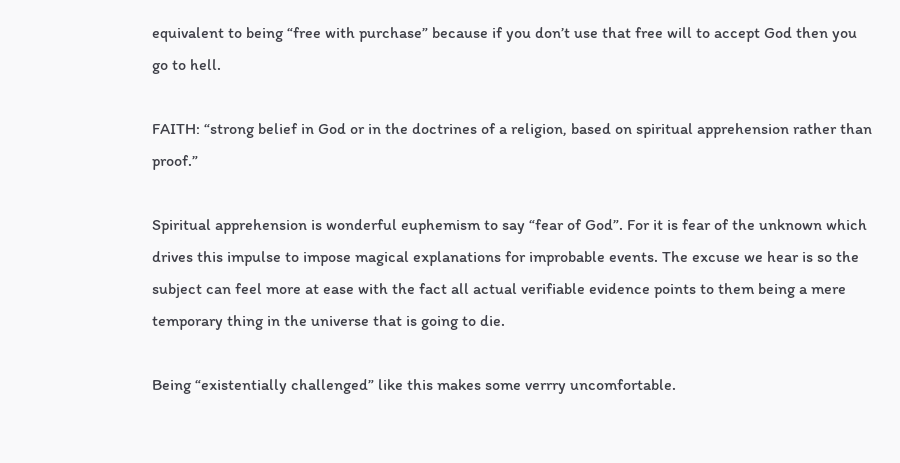equivalent to being “free with purchase” because if you don’t use that free will to accept God then you go to hell.

FAITH: “strong belief in God or in the doctrines of a religion, based on spiritual apprehension rather than proof.”

Spiritual apprehension is wonderful euphemism to say “fear of God”. For it is fear of the unknown which drives this impulse to impose magical explanations for improbable events. The excuse we hear is so the subject can feel more at ease with the fact all actual verifiable evidence points to them being a mere temporary thing in the universe that is going to die.

Being “existentially challenged” like this makes some verrry uncomfortable.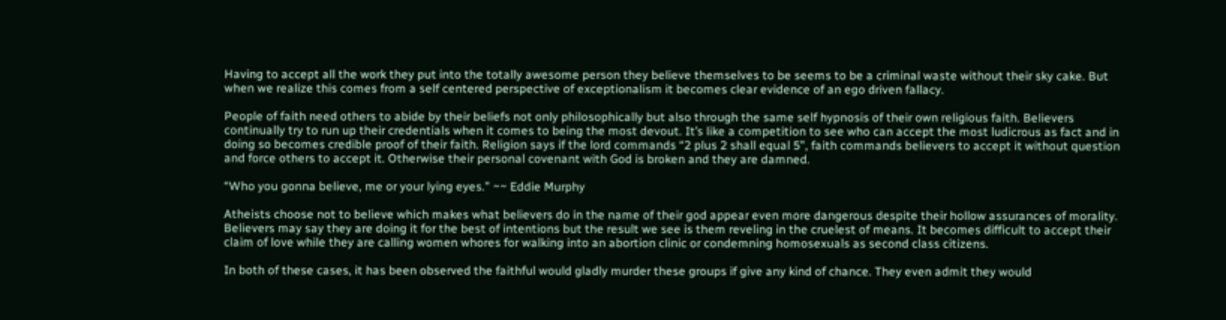Having to accept all the work they put into the totally awesome person they believe themselves to be seems to be a criminal waste without their sky cake. But when we realize this comes from a self centered perspective of exceptionalism it becomes clear evidence of an ego driven fallacy.

People of faith need others to abide by their beliefs not only philosophically but also through the same self hypnosis of their own religious faith. Believers continually try to run up their credentials when it comes to being the most devout. It’s like a competition to see who can accept the most ludicrous as fact and in doing so becomes credible proof of their faith. Religion says if the lord commands “2 plus 2 shall equal 5”, faith commands believers to accept it without question and force others to accept it. Otherwise their personal covenant with God is broken and they are damned.

“Who you gonna believe, me or your lying eyes.” ~~ Eddie Murphy

Atheists choose not to believe which makes what believers do in the name of their god appear even more dangerous despite their hollow assurances of morality. Believers may say they are doing it for the best of intentions but the result we see is them reveling in the cruelest of means. It becomes difficult to accept their claim of love while they are calling women whores for walking into an abortion clinic or condemning homosexuals as second class citizens.

In both of these cases, it has been observed the faithful would gladly murder these groups if give any kind of chance. They even admit they would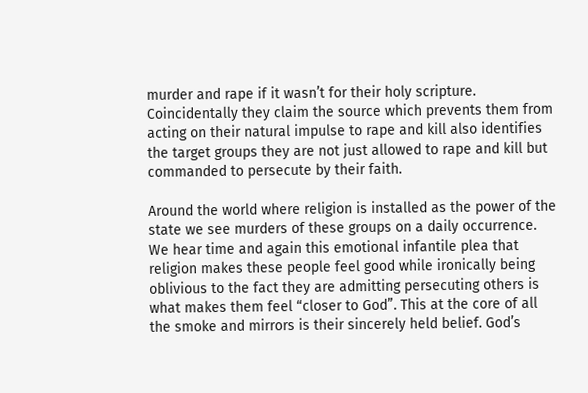murder and rape if it wasn’t for their holy scripture. Coincidentally they claim the source which prevents them from acting on their natural impulse to rape and kill also identifies the target groups they are not just allowed to rape and kill but commanded to persecute by their faith.

Around the world where religion is installed as the power of the state we see murders of these groups on a daily occurrence. We hear time and again this emotional infantile plea that religion makes these people feel good while ironically being oblivious to the fact they are admitting persecuting others is what makes them feel “closer to God”. This at the core of all the smoke and mirrors is their sincerely held belief. God’s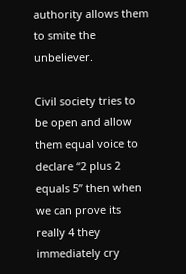authority allows them to smite the unbeliever.

Civil society tries to be open and allow them equal voice to declare “2 plus 2 equals 5” then when we can prove its really 4 they immediately cry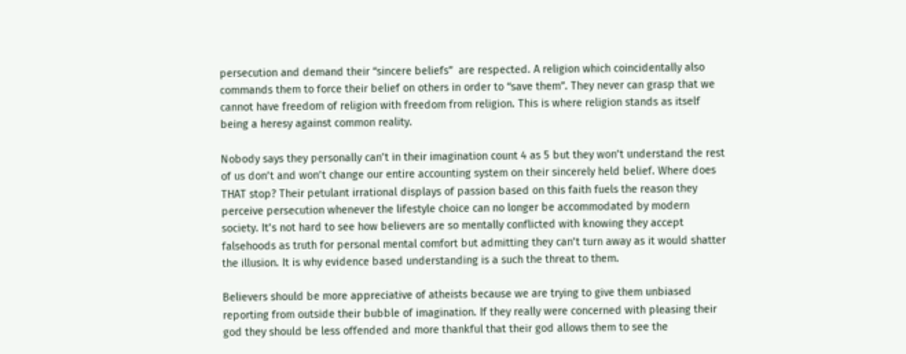persecution and demand their “sincere beliefs”  are respected. A religion which coincidentally also commands them to force their belief on others in order to “save them”. They never can grasp that we cannot have freedom of religion with freedom from religion. This is where religion stands as itself being a heresy against common reality.

Nobody says they personally can’t in their imagination count 4 as 5 but they won’t understand the rest of us don’t and won’t change our entire accounting system on their sincerely held belief. Where does THAT stop? Their petulant irrational displays of passion based on this faith fuels the reason they perceive persecution whenever the lifestyle choice can no longer be accommodated by modern society. It’s not hard to see how believers are so mentally conflicted with knowing they accept falsehoods as truth for personal mental comfort but admitting they can’t turn away as it would shatter the illusion. It is why evidence based understanding is a such the threat to them.

Believers should be more appreciative of atheists because we are trying to give them unbiased reporting from outside their bubble of imagination. If they really were concerned with pleasing their god they should be less offended and more thankful that their god allows them to see the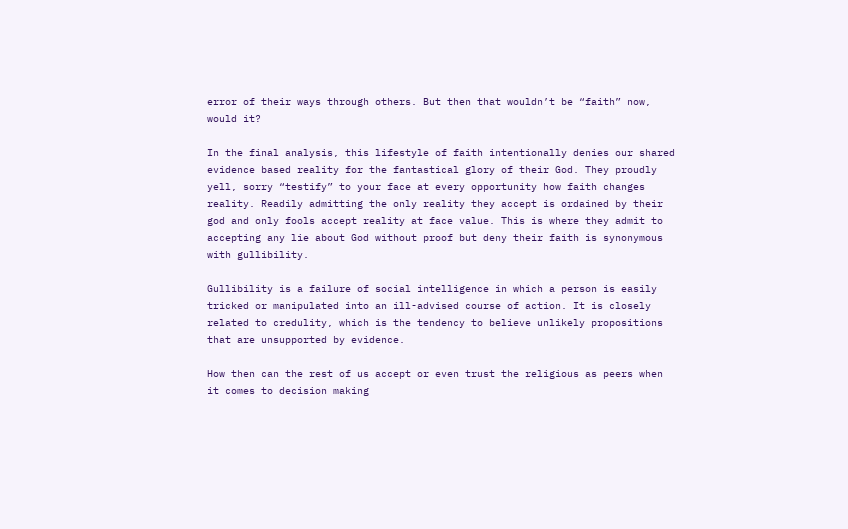error of their ways through others. But then that wouldn’t be “faith” now, would it?

In the final analysis, this lifestyle of faith intentionally denies our shared evidence based reality for the fantastical glory of their God. They proudly yell, sorry “testify” to your face at every opportunity how faith changes reality. Readily admitting the only reality they accept is ordained by their god and only fools accept reality at face value. This is where they admit to accepting any lie about God without proof but deny their faith is synonymous with gullibility.

Gullibility is a failure of social intelligence in which a person is easily tricked or manipulated into an ill-advised course of action. It is closely related to credulity, which is the tendency to believe unlikely propositions that are unsupported by evidence.

How then can the rest of us accept or even trust the religious as peers when it comes to decision making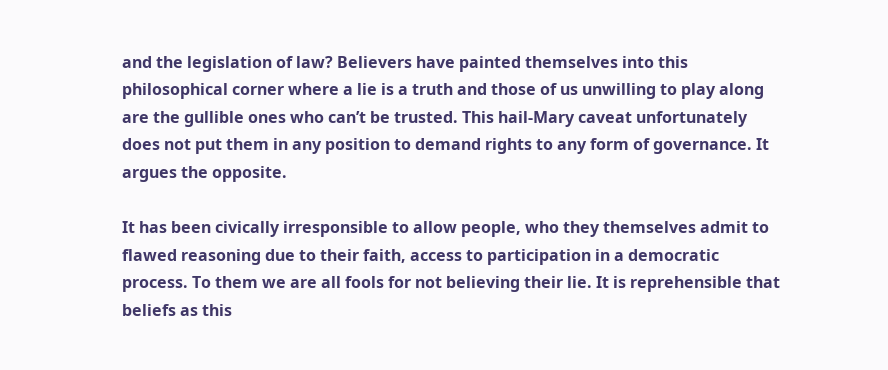and the legislation of law? Believers have painted themselves into this philosophical corner where a lie is a truth and those of us unwilling to play along are the gullible ones who can’t be trusted. This hail-Mary caveat unfortunately does not put them in any position to demand rights to any form of governance. It argues the opposite.

It has been civically irresponsible to allow people, who they themselves admit to flawed reasoning due to their faith, access to participation in a democratic process. To them we are all fools for not believing their lie. It is reprehensible that beliefs as this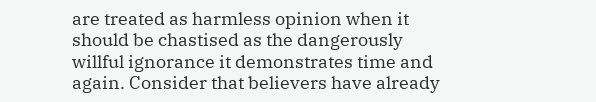are treated as harmless opinion when it should be chastised as the dangerously willful ignorance it demonstrates time and again. Consider that believers have already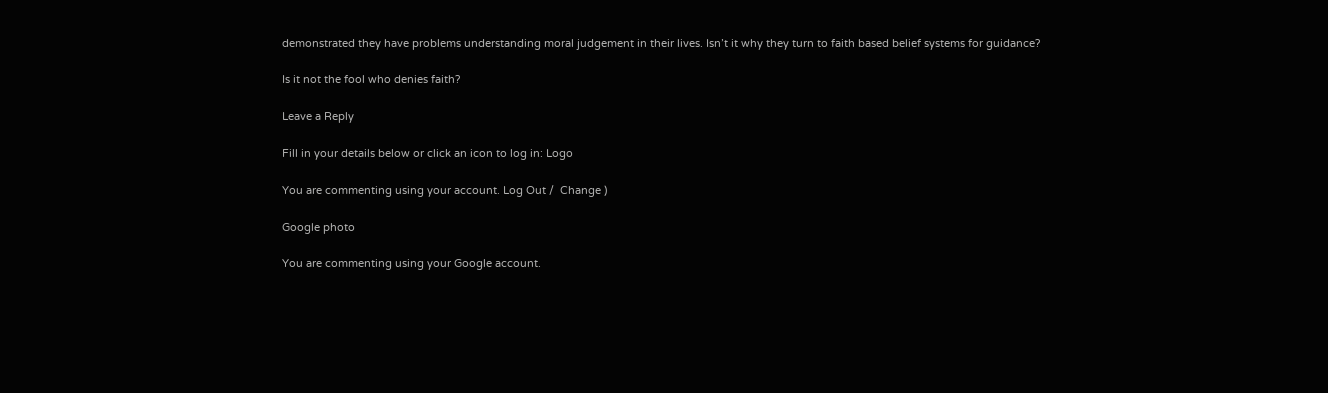demonstrated they have problems understanding moral judgement in their lives. Isn’t it why they turn to faith based belief systems for guidance?

Is it not the fool who denies faith?

Leave a Reply

Fill in your details below or click an icon to log in: Logo

You are commenting using your account. Log Out /  Change )

Google photo

You are commenting using your Google account.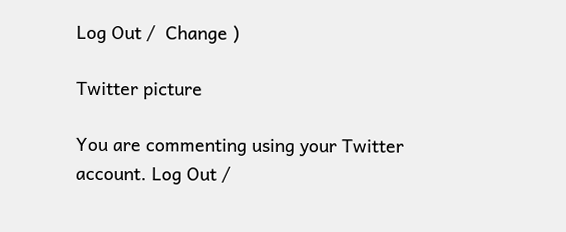Log Out /  Change )

Twitter picture

You are commenting using your Twitter account. Log Out /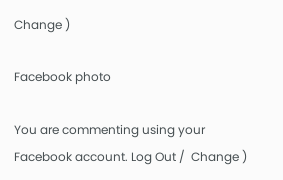Change )

Facebook photo

You are commenting using your Facebook account. Log Out /  Change )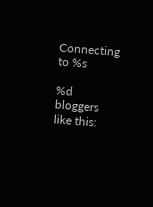Connecting to %s

%d bloggers like this: